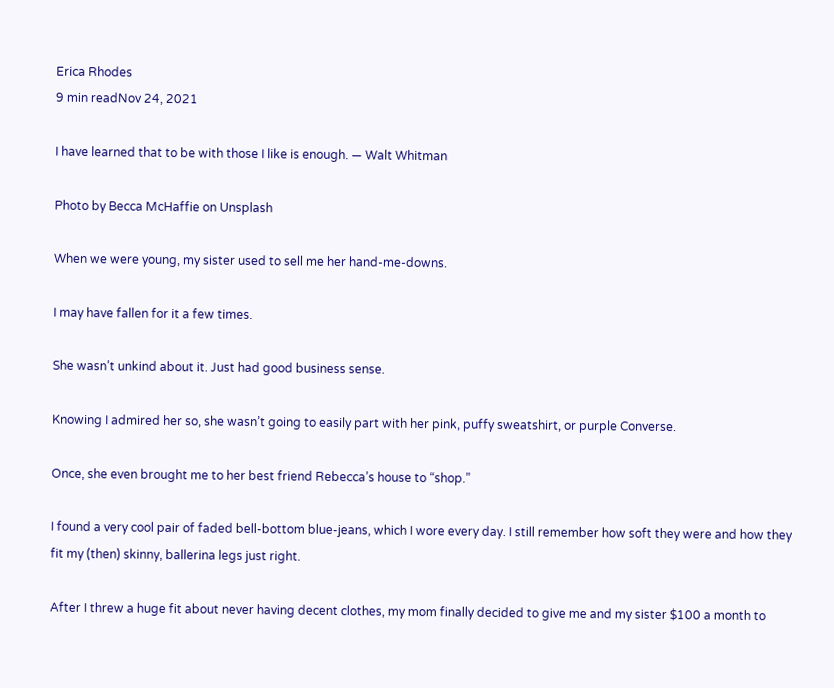Erica Rhodes
9 min readNov 24, 2021

I have learned that to be with those I like is enough. — Walt Whitman

Photo by Becca McHaffie on Unsplash

When we were young, my sister used to sell me her hand-me-downs.

I may have fallen for it a few times.

She wasn’t unkind about it. Just had good business sense.

Knowing I admired her so, she wasn’t going to easily part with her pink, puffy sweatshirt, or purple Converse.

Once, she even brought me to her best friend Rebecca’s house to “shop.”

I found a very cool pair of faded bell-bottom blue-jeans, which I wore every day. I still remember how soft they were and how they fit my (then) skinny, ballerina legs just right.

After I threw a huge fit about never having decent clothes, my mom finally decided to give me and my sister $100 a month to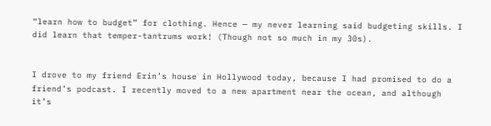“learn how to budget” for clothing. Hence — my never learning said budgeting skills. I did learn that temper-tantrums work! (Though not so much in my 30s).


I drove to my friend Erin’s house in Hollywood today, because I had promised to do a friend’s podcast. I recently moved to a new apartment near the ocean, and although it’s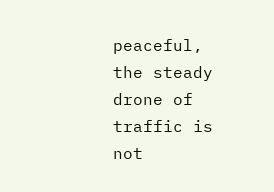peaceful, the steady drone of traffic is not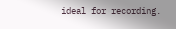ideal for recording.